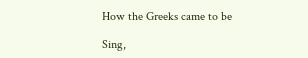How the Greeks came to be

Sing,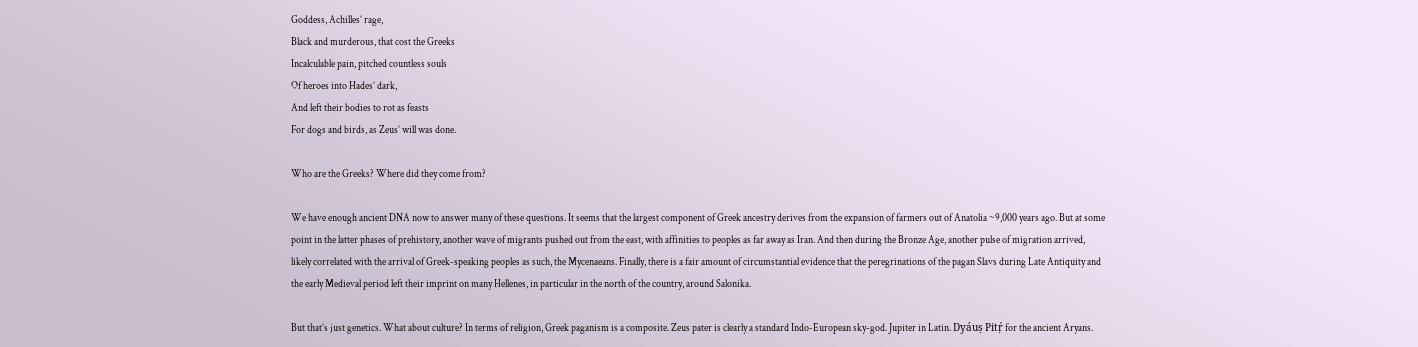Goddess, Achilles’ rage,
Black and murderous, that cost the Greeks
Incalculable pain, pitched countless souls
Of heroes into Hades’ dark,
And left their bodies to rot as feasts
For dogs and birds, as Zeus’ will was done.

Who are the Greeks? Where did they come from?

We have enough ancient DNA now to answer many of these questions. It seems that the largest component of Greek ancestry derives from the expansion of farmers out of Anatolia ~9,000 years ago. But at some point in the latter phases of prehistory, another wave of migrants pushed out from the east, with affinities to peoples as far away as Iran. And then during the Bronze Age, another pulse of migration arrived, likely correlated with the arrival of Greek-speaking peoples as such, the Mycenaeans. Finally, there is a fair amount of circumstantial evidence that the peregrinations of the pagan Slavs during Late Antiquity and the early Medieval period left their imprint on many Hellenes, in particular in the north of the country, around Salonika.

But that’s just genetics. What about culture? In terms of religion, Greek paganism is a composite. Zeus pater is clearly a standard Indo-European sky-god. Jupiter in Latin. Dyáuṣ Pitṛ́ for the ancient Aryans.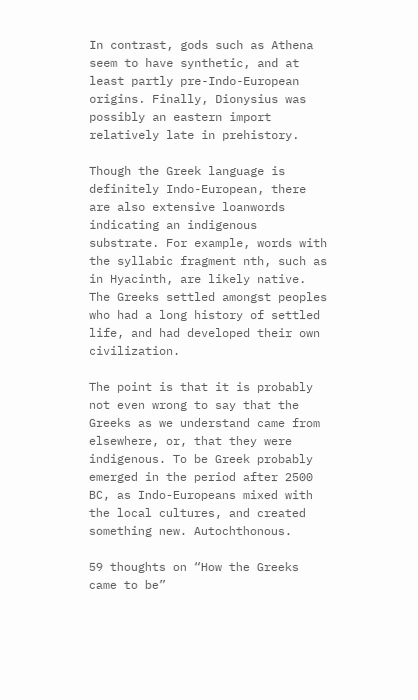In contrast, gods such as Athena seem to have synthetic, and at least partly pre-Indo-European origins. Finally, Dionysius was possibly an eastern import relatively late in prehistory.

Though the Greek language is definitely Indo-European, there are also extensive loanwords indicating an indigenous substrate. For example, words with the syllabic fragment nth, such as in Hyacinth, are likely native. The Greeks settled amongst peoples who had a long history of settled life, and had developed their own civilization.

The point is that it is probably not even wrong to say that the Greeks as we understand came from elsewhere, or, that they were indigenous. To be Greek probably emerged in the period after 2500 BC, as Indo-Europeans mixed with the local cultures, and created something new. Autochthonous.

59 thoughts on “How the Greeks came to be”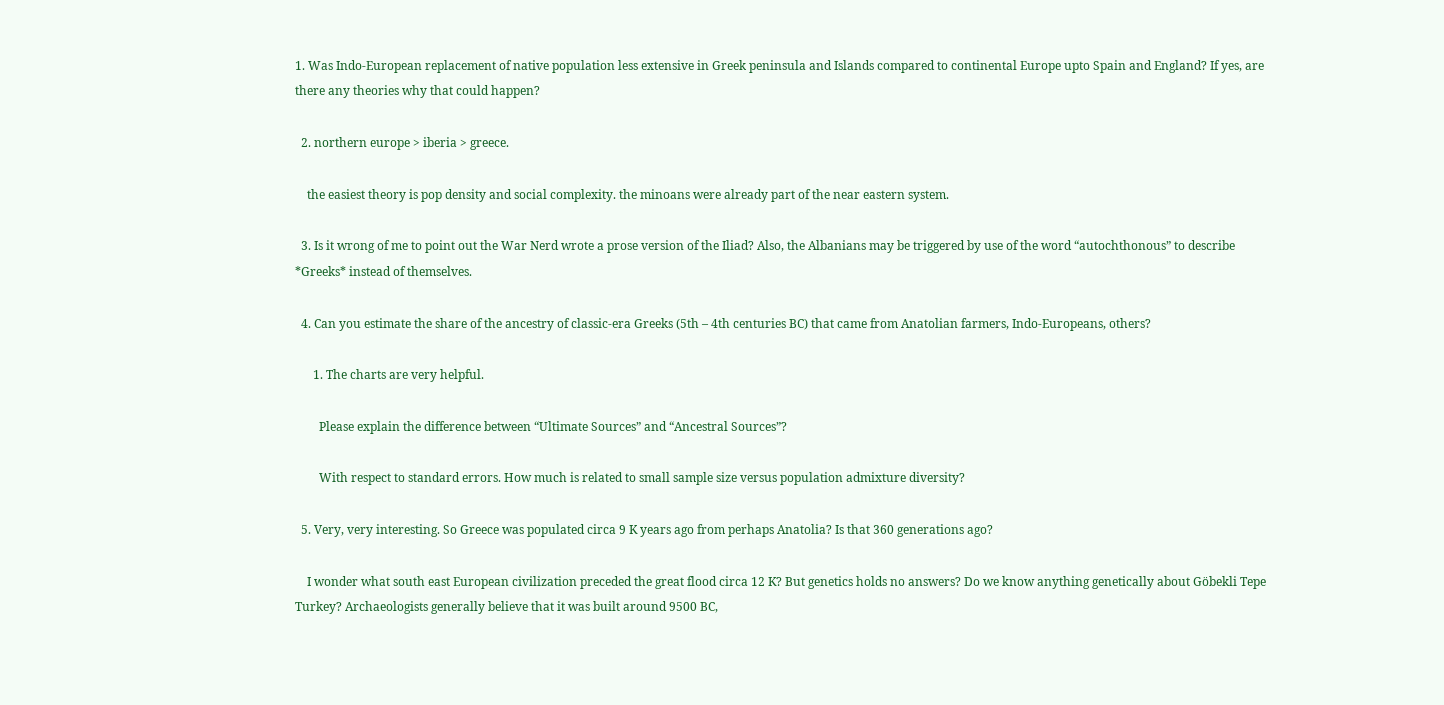1. Was Indo-European replacement of native population less extensive in Greek peninsula and Islands compared to continental Europe upto Spain and England? If yes, are there any theories why that could happen?

  2. northern europe > iberia > greece.

    the easiest theory is pop density and social complexity. the minoans were already part of the near eastern system.

  3. Is it wrong of me to point out the War Nerd wrote a prose version of the Iliad? Also, the Albanians may be triggered by use of the word “autochthonous” to describe *Greeks* instead of themselves.

  4. Can you estimate the share of the ancestry of classic-era Greeks (5th – 4th centuries BC) that came from Anatolian farmers, Indo-Europeans, others?

      1. The charts are very helpful.

        Please explain the difference between “Ultimate Sources” and “Ancestral Sources”?

        With respect to standard errors. How much is related to small sample size versus population admixture diversity?

  5. Very, very interesting. So Greece was populated circa 9 K years ago from perhaps Anatolia? Is that 360 generations ago?

    I wonder what south east European civilization preceded the great flood circa 12 K? But genetics holds no answers? Do we know anything genetically about Göbekli Tepe Turkey? Archaeologists generally believe that it was built around 9500 BC,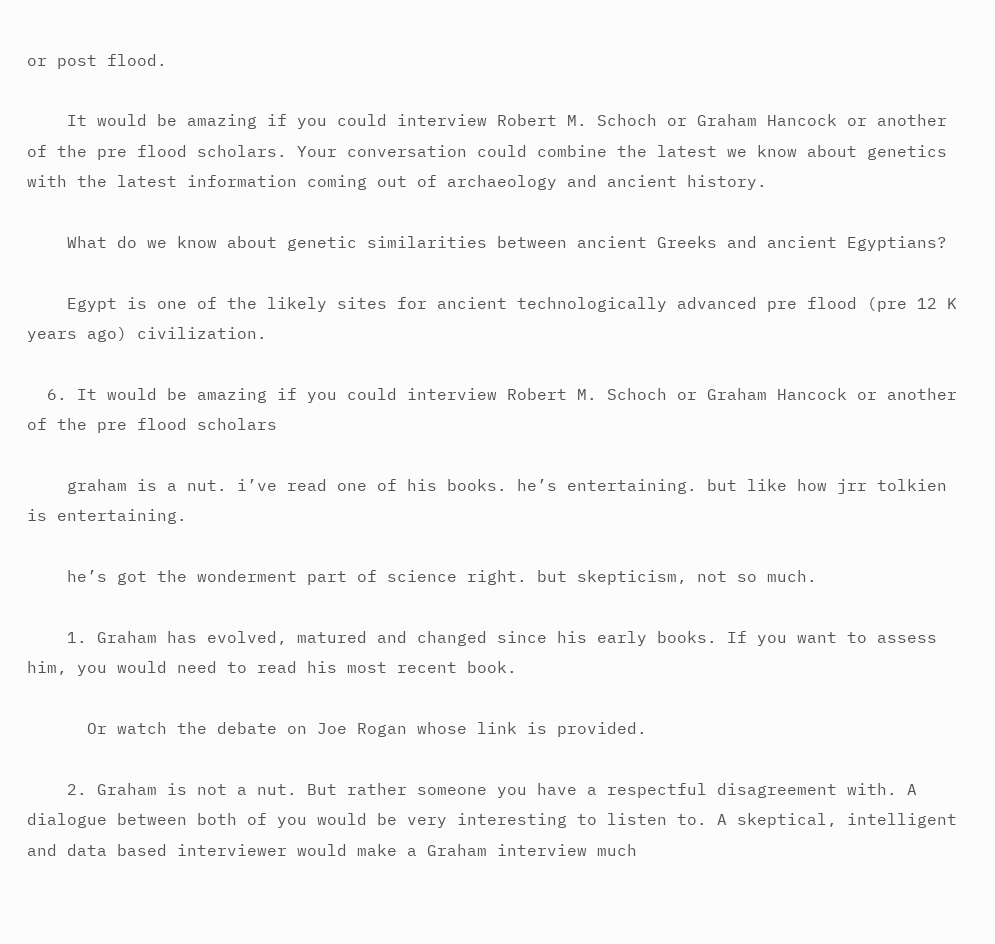or post flood.

    It would be amazing if you could interview Robert M. Schoch or Graham Hancock or another of the pre flood scholars. Your conversation could combine the latest we know about genetics with the latest information coming out of archaeology and ancient history.

    What do we know about genetic similarities between ancient Greeks and ancient Egyptians?

    Egypt is one of the likely sites for ancient technologically advanced pre flood (pre 12 K years ago) civilization.

  6. It would be amazing if you could interview Robert M. Schoch or Graham Hancock or another of the pre flood scholars

    graham is a nut. i’ve read one of his books. he’s entertaining. but like how jrr tolkien is entertaining.

    he’s got the wonderment part of science right. but skepticism, not so much.

    1. Graham has evolved, matured and changed since his early books. If you want to assess him, you would need to read his most recent book.

      Or watch the debate on Joe Rogan whose link is provided.

    2. Graham is not a nut. But rather someone you have a respectful disagreement with. A dialogue between both of you would be very interesting to listen to. A skeptical, intelligent and data based interviewer would make a Graham interview much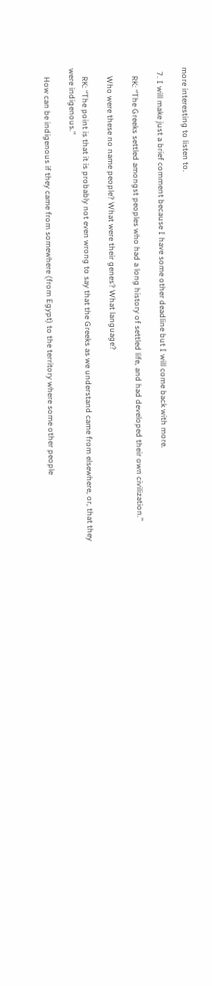more interesting to listen to.

  7. I will make just a brief comment because I have some other deadline but I will come back with more.

    RK: “The Greeks settled amongst peoples who had a long history of settled life, and had developed their own civilization.”

    Who were these no name people? What were their genes? What language?

    RK: “The point is that it is probably not even wrong to say that the Greeks as we understand came from elsewhere, or, that they were indigenous.”

    How can be indigenous if they came from somewhere (from Egypt) to the territory where some other people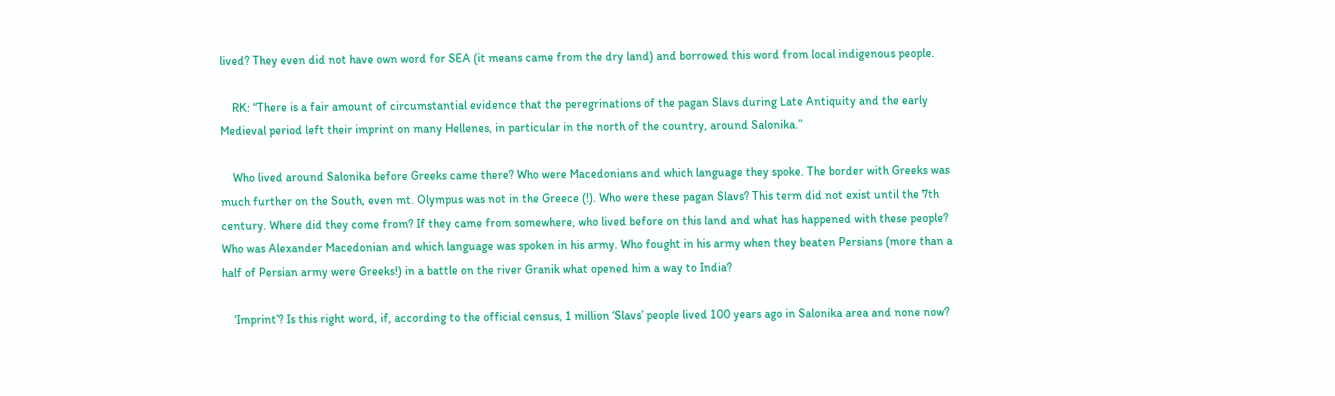lived? They even did not have own word for SEA (it means came from the dry land) and borrowed this word from local indigenous people.

    RK: “There is a fair amount of circumstantial evidence that the peregrinations of the pagan Slavs during Late Antiquity and the early Medieval period left their imprint on many Hellenes, in particular in the north of the country, around Salonika.”

    Who lived around Salonika before Greeks came there? Who were Macedonians and which language they spoke. The border with Greeks was much further on the South, even mt. Olympus was not in the Greece (!). Who were these pagan Slavs? This term did not exist until the 7th century. Where did they come from? If they came from somewhere, who lived before on this land and what has happened with these people? Who was Alexander Macedonian and which language was spoken in his army. Who fought in his army when they beaten Persians (more than a half of Persian army were Greeks!) in a battle on the river Granik what opened him a way to India?

    ‘Imprint’? Is this right word, if, according to the official census, 1 million ‘Slavs’ people lived 100 years ago in Salonika area and none now?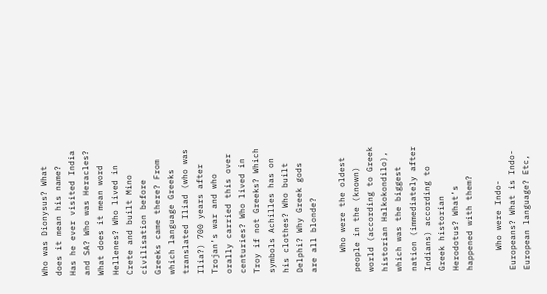Who was Dionysus? What does it mean his name? Has he ever visited India and SA? Who was Heracles? What does it mean word Hellenes? Who lived in Crete and built Mino civilisation before Greeks came there? From which language Greeks translated Iliad (who was Ilia?) 700 years after Trojan’s war and who orally carried this over centuries? Who lived in Troy if not Greeks? Which symbols Achilles has on his clothes? Who built Delphi? Why Greek gods are all blonde?

    Who were the oldest people in the (known) world (according to Greek historian Halkokondilo), which was the biggest nation (immediately after Indians) according to Greek historian Herodotus? What’s happened with them?

    Who were Indo-Europeans? What is Indo-European language? Etc,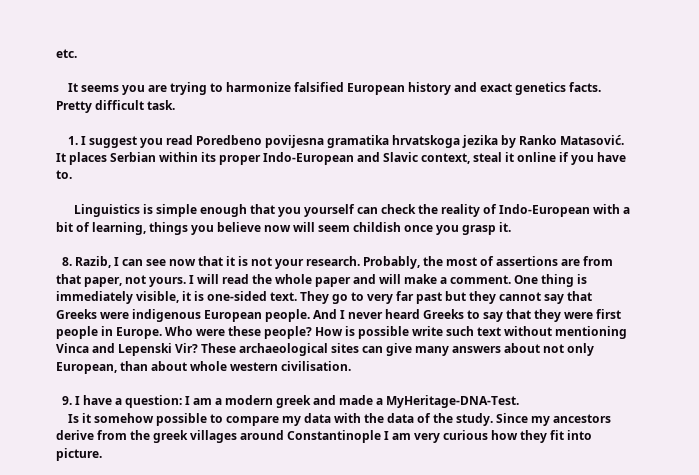etc.

    It seems you are trying to harmonize falsified European history and exact genetics facts. Pretty difficult task.

    1. I suggest you read Poredbeno povijesna gramatika hrvatskoga jezika by Ranko Matasović. It places Serbian within its proper Indo-European and Slavic context, steal it online if you have to.

      Linguistics is simple enough that you yourself can check the reality of Indo-European with a bit of learning, things you believe now will seem childish once you grasp it.

  8. Razib, I can see now that it is not your research. Probably, the most of assertions are from that paper, not yours. I will read the whole paper and will make a comment. One thing is immediately visible, it is one-sided text. They go to very far past but they cannot say that Greeks were indigenous European people. And I never heard Greeks to say that they were first people in Europe. Who were these people? How is possible write such text without mentioning Vinca and Lepenski Vir? These archaeological sites can give many answers about not only European, than about whole western civilisation.

  9. I have a question: I am a modern greek and made a MyHeritage-DNA-Test.
    Is it somehow possible to compare my data with the data of the study. Since my ancestors derive from the greek villages around Constantinople I am very curious how they fit into picture.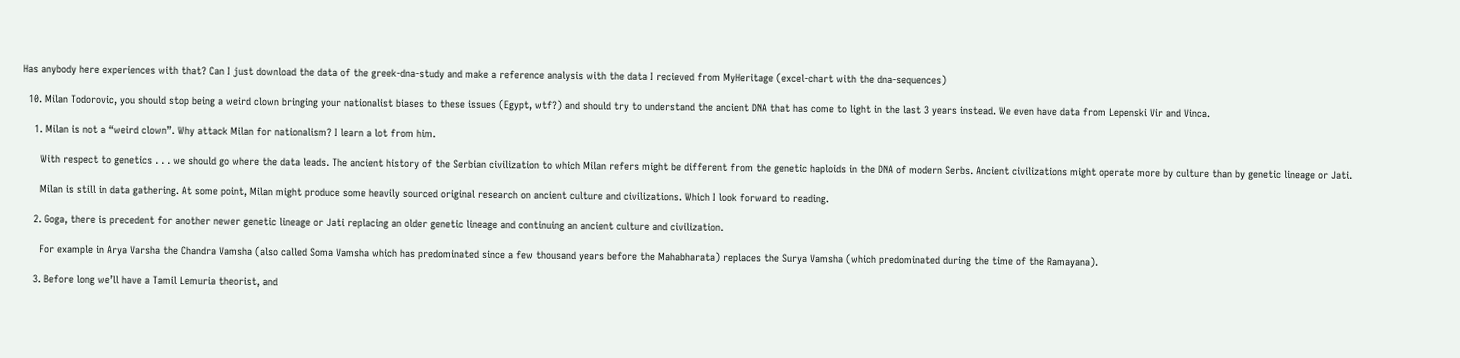Has anybody here experiences with that? Can I just download the data of the greek-dna-study and make a reference analysis with the data I recieved from MyHeritage (excel-chart with the dna-sequences)

  10. Milan Todorovic, you should stop being a weird clown bringing your nationalist biases to these issues (Egypt, wtf?) and should try to understand the ancient DNA that has come to light in the last 3 years instead. We even have data from Lepenski Vir and Vinca.

    1. Milan is not a “weird clown”. Why attack Milan for nationalism? I learn a lot from him.

      With respect to genetics . . . we should go where the data leads. The ancient history of the Serbian civilization to which Milan refers might be different from the genetic haploids in the DNA of modern Serbs. Ancient civilizations might operate more by culture than by genetic lineage or Jati.

      Milan is still in data gathering. At some point, Milan might produce some heavily sourced original research on ancient culture and civilizations. Which I look forward to reading.

    2. Goga, there is precedent for another newer genetic lineage or Jati replacing an older genetic lineage and continuing an ancient culture and civilization.

      For example in Arya Varsha the Chandra Vamsha (also called Soma Vamsha which has predominated since a few thousand years before the Mahabharata) replaces the Surya Vamsha (which predominated during the time of the Ramayana).

    3. Before long we’ll have a Tamil Lemuria theorist, and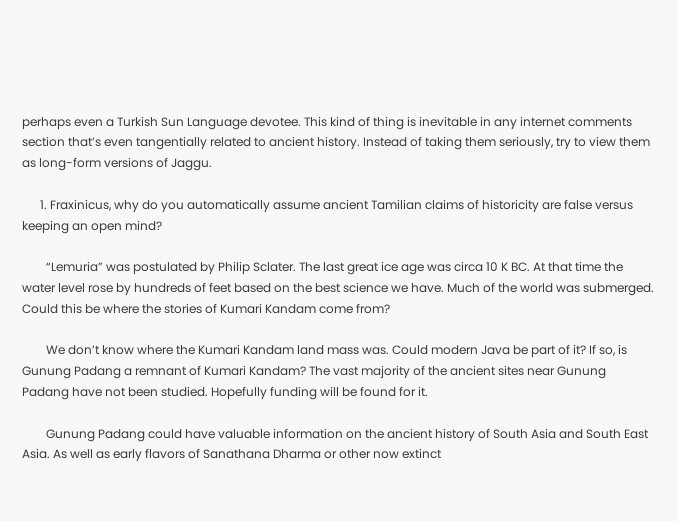perhaps even a Turkish Sun Language devotee. This kind of thing is inevitable in any internet comments section that’s even tangentially related to ancient history. Instead of taking them seriously, try to view them as long-form versions of Jaggu.

      1. Fraxinicus, why do you automatically assume ancient Tamilian claims of historicity are false versus keeping an open mind?

        “Lemuria” was postulated by Philip Sclater. The last great ice age was circa 10 K BC. At that time the water level rose by hundreds of feet based on the best science we have. Much of the world was submerged. Could this be where the stories of Kumari Kandam come from?

        We don’t know where the Kumari Kandam land mass was. Could modern Java be part of it? If so, is Gunung Padang a remnant of Kumari Kandam? The vast majority of the ancient sites near Gunung Padang have not been studied. Hopefully funding will be found for it.

        Gunung Padang could have valuable information on the ancient history of South Asia and South East Asia. As well as early flavors of Sanathana Dharma or other now extinct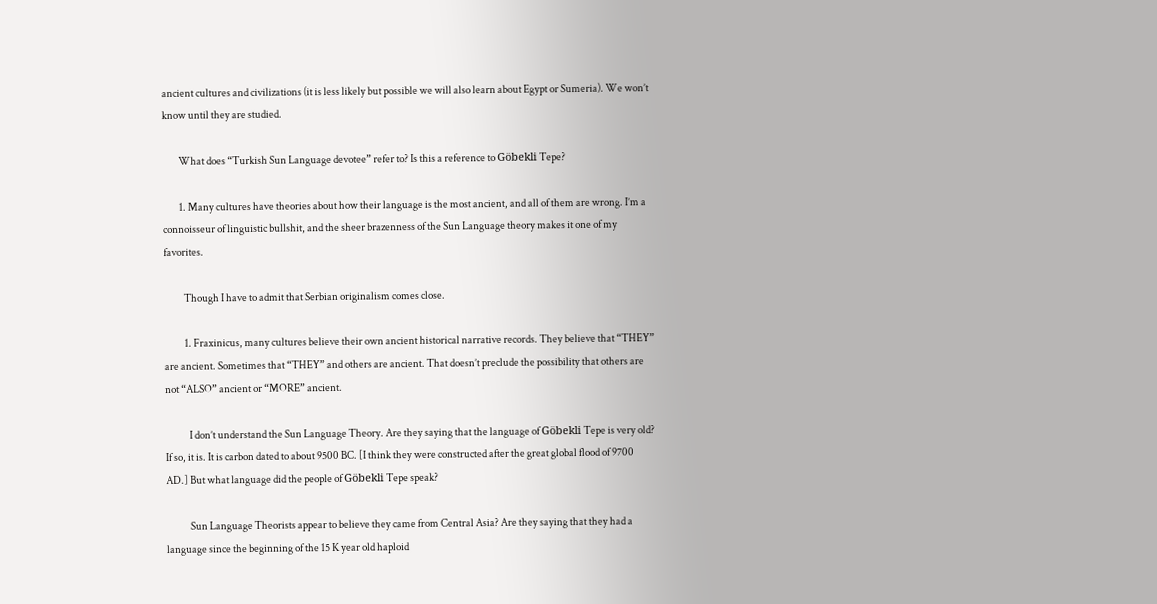ancient cultures and civilizations (it is less likely but possible we will also learn about Egypt or Sumeria). We won’t know until they are studied.

        What does “Turkish Sun Language devotee” refer to? Is this a reference to Göbekli Tepe?

        1. Many cultures have theories about how their language is the most ancient, and all of them are wrong. I’m a connoisseur of linguistic bullshit, and the sheer brazenness of the Sun Language theory makes it one of my favorites.

          Though I have to admit that Serbian originalism comes close.

          1. Fraxinicus, many cultures believe their own ancient historical narrative records. They believe that “THEY” are ancient. Sometimes that “THEY” and others are ancient. That doesn’t preclude the possibility that others are not “ALSO” ancient or “MORE” ancient.

            I don’t understand the Sun Language Theory. Are they saying that the language of Göbekli Tepe is very old? If so, it is. It is carbon dated to about 9500 BC. [I think they were constructed after the great global flood of 9700 AD.] But what language did the people of Göbekli Tepe speak?

            Sun Language Theorists appear to believe they came from Central Asia? Are they saying that they had a language since the beginning of the 15 K year old haploid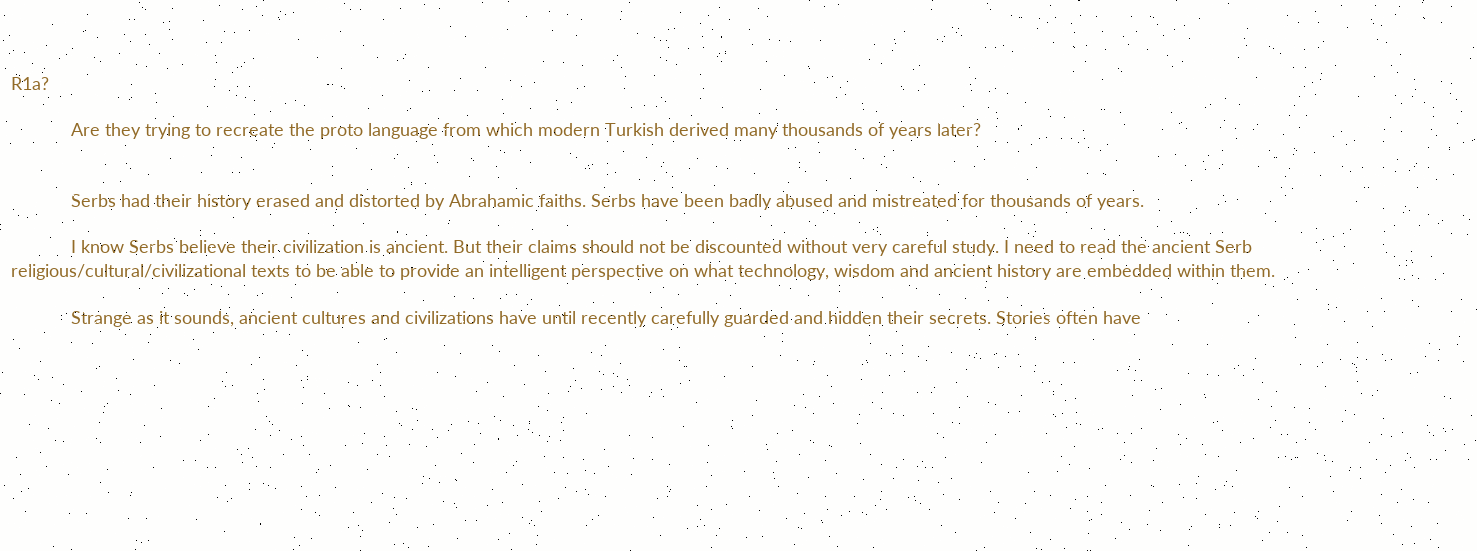R1a?

            Are they trying to recreate the proto language from which modern Turkish derived many thousands of years later?


            Serbs had their history erased and distorted by Abrahamic faiths. Serbs have been badly abused and mistreated for thousands of years.

            I know Serbs believe their civilization is ancient. But their claims should not be discounted without very careful study. I need to read the ancient Serb religious/cultural/civilizational texts to be able to provide an intelligent perspective on what technology, wisdom and ancient history are embedded within them.

            Strange as it sounds, ancient cultures and civilizations have until recently carefully guarded and hidden their secrets. Stories often have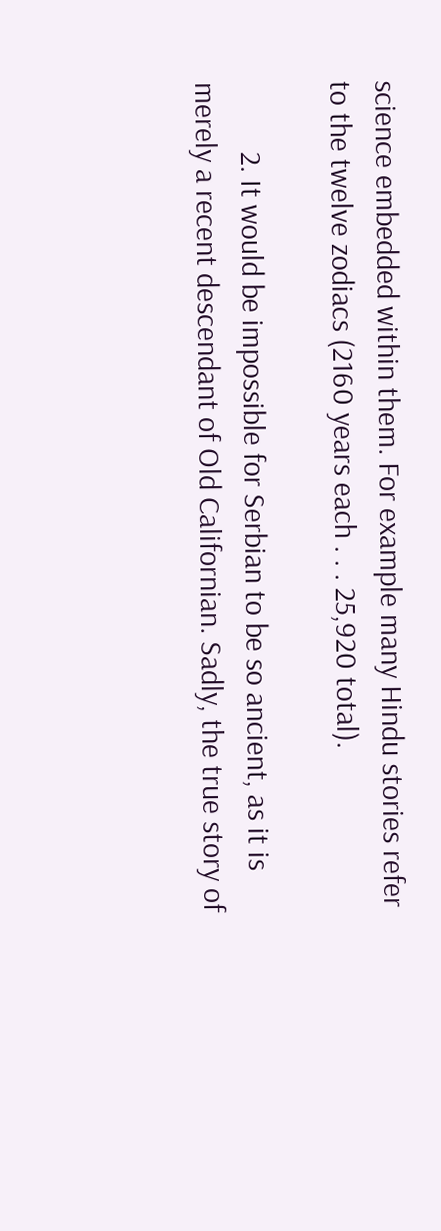science embedded within them. For example many Hindu stories refer to the twelve zodiacs (2160 years each . . . 25,920 total).

          2. It would be impossible for Serbian to be so ancient, as it is merely a recent descendant of Old Californian. Sadly, the true story of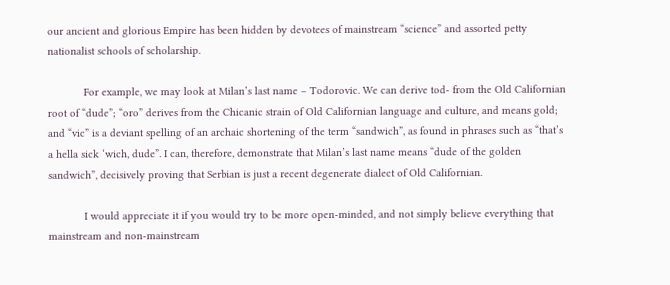our ancient and glorious Empire has been hidden by devotees of mainstream “science” and assorted petty nationalist schools of scholarship.

            For example, we may look at Milan’s last name – Todorovic. We can derive tod- from the Old Californian root of “dude”; “oro” derives from the Chicanic strain of Old Californian language and culture, and means gold; and “vic” is a deviant spelling of an archaic shortening of the term “sandwich”, as found in phrases such as “that’s a hella sick ‘wich, dude”. I can, therefore, demonstrate that Milan’s last name means “dude of the golden sandwich”, decisively proving that Serbian is just a recent degenerate dialect of Old Californian.

            I would appreciate it if you would try to be more open-minded, and not simply believe everything that mainstream and non-mainstream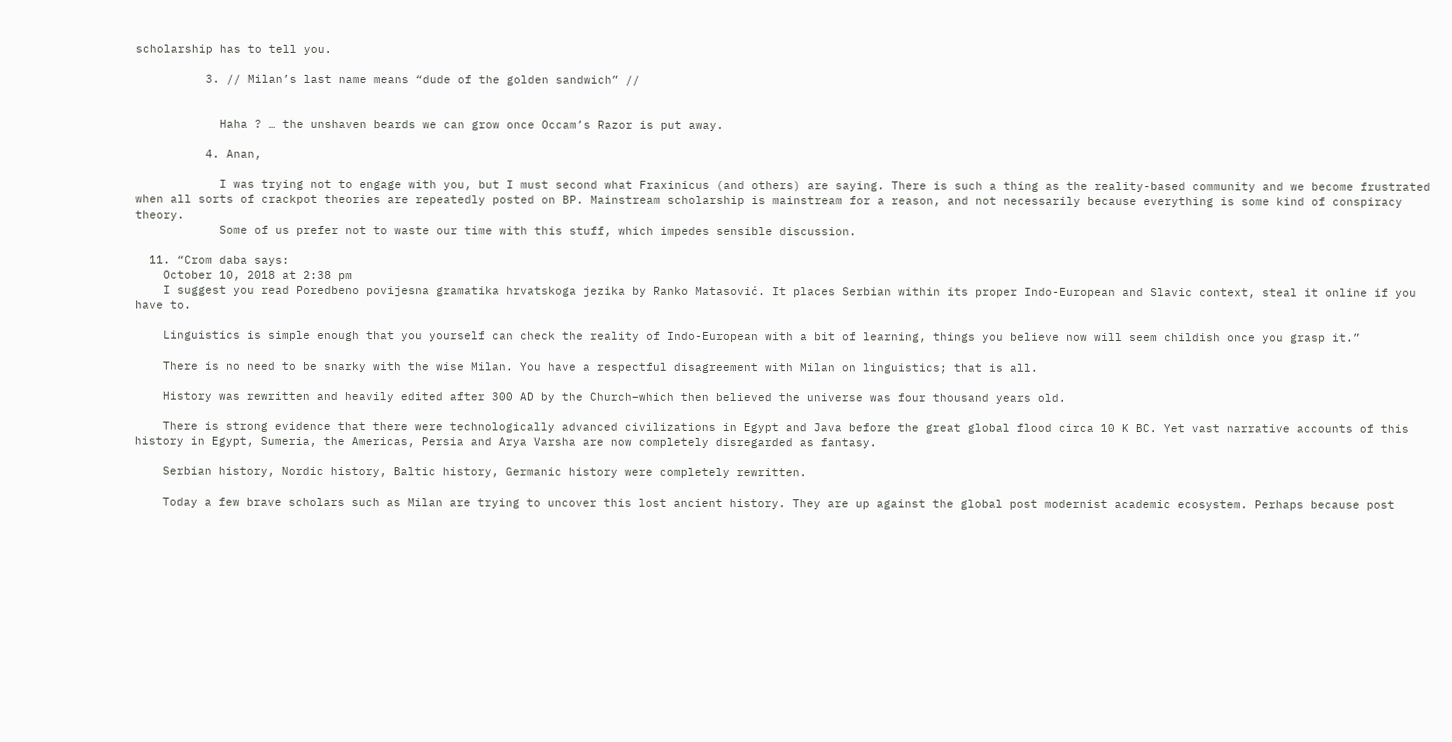scholarship has to tell you.

          3. // Milan’s last name means “dude of the golden sandwich” //


            Haha ? … the unshaven beards we can grow once Occam’s Razor is put away.

          4. Anan,

            I was trying not to engage with you, but I must second what Fraxinicus (and others) are saying. There is such a thing as the reality-based community and we become frustrated when all sorts of crackpot theories are repeatedly posted on BP. Mainstream scholarship is mainstream for a reason, and not necessarily because everything is some kind of conspiracy theory.
            Some of us prefer not to waste our time with this stuff, which impedes sensible discussion.

  11. “Crom daba says:
    October 10, 2018 at 2:38 pm
    I suggest you read Poredbeno povijesna gramatika hrvatskoga jezika by Ranko Matasović. It places Serbian within its proper Indo-European and Slavic context, steal it online if you have to.

    Linguistics is simple enough that you yourself can check the reality of Indo-European with a bit of learning, things you believe now will seem childish once you grasp it.”

    There is no need to be snarky with the wise Milan. You have a respectful disagreement with Milan on linguistics; that is all.

    History was rewritten and heavily edited after 300 AD by the Church–which then believed the universe was four thousand years old.

    There is strong evidence that there were technologically advanced civilizations in Egypt and Java before the great global flood circa 10 K BC. Yet vast narrative accounts of this history in Egypt, Sumeria, the Americas, Persia and Arya Varsha are now completely disregarded as fantasy.

    Serbian history, Nordic history, Baltic history, Germanic history were completely rewritten.

    Today a few brave scholars such as Milan are trying to uncover this lost ancient history. They are up against the global post modernist academic ecosystem. Perhaps because post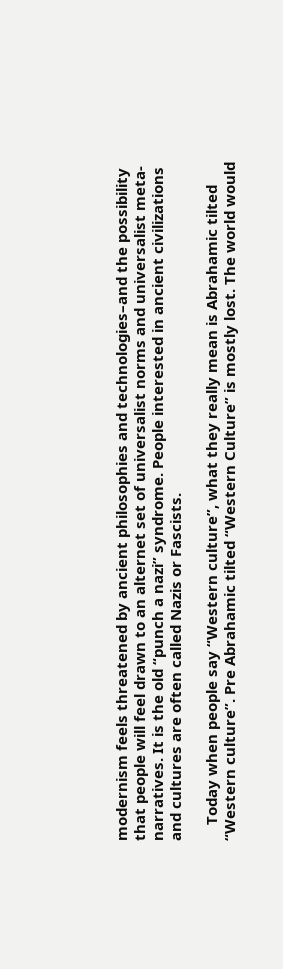modernism feels threatened by ancient philosophies and technologies–and the possibility that people will feel drawn to an alternet set of universalist norms and universalist meta-narratives. It is the old “punch a nazi” syndrome. People interested in ancient civilizations and cultures are often called Nazis or Fascists.

    Today when people say “Western culture”, what they really mean is Abrahamic tilted “Western culture”. Pre Abrahamic tilted “Western Culture” is mostly lost. The world would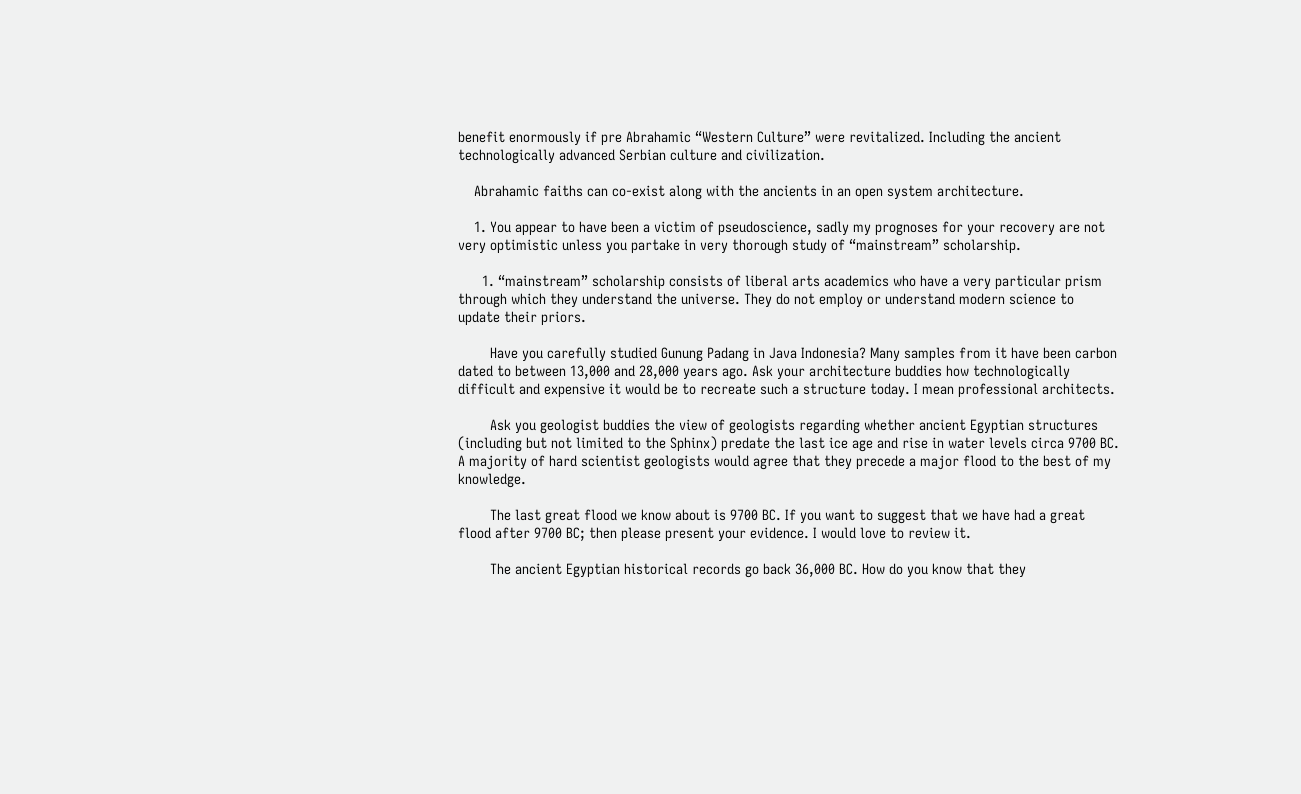benefit enormously if pre Abrahamic “Western Culture” were revitalized. Including the ancient technologically advanced Serbian culture and civilization.

    Abrahamic faiths can co-exist along with the ancients in an open system architecture.

    1. You appear to have been a victim of pseudoscience, sadly my prognoses for your recovery are not very optimistic unless you partake in very thorough study of “mainstream” scholarship.

      1. “mainstream” scholarship consists of liberal arts academics who have a very particular prism through which they understand the universe. They do not employ or understand modern science to update their priors.

        Have you carefully studied Gunung Padang in Java Indonesia? Many samples from it have been carbon dated to between 13,000 and 28,000 years ago. Ask your architecture buddies how technologically difficult and expensive it would be to recreate such a structure today. I mean professional architects.

        Ask you geologist buddies the view of geologists regarding whether ancient Egyptian structures (including but not limited to the Sphinx) predate the last ice age and rise in water levels circa 9700 BC. A majority of hard scientist geologists would agree that they precede a major flood to the best of my knowledge.

        The last great flood we know about is 9700 BC. If you want to suggest that we have had a great flood after 9700 BC; then please present your evidence. I would love to review it.

        The ancient Egyptian historical records go back 36,000 BC. How do you know that they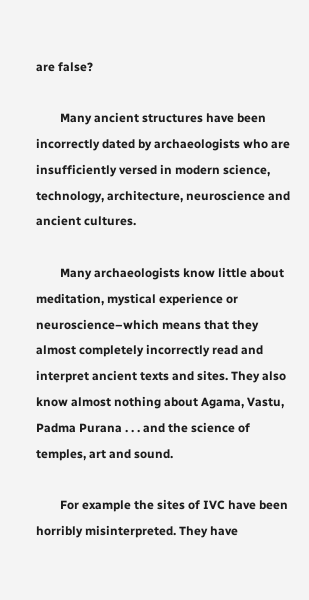are false?

        Many ancient structures have been incorrectly dated by archaeologists who are insufficiently versed in modern science, technology, architecture, neuroscience and ancient cultures.

        Many archaeologists know little about meditation, mystical experience or neuroscience–which means that they almost completely incorrectly read and interpret ancient texts and sites. They also know almost nothing about Agama, Vastu, Padma Purana . . . and the science of temples, art and sound.

        For example the sites of IVC have been horribly misinterpreted. They have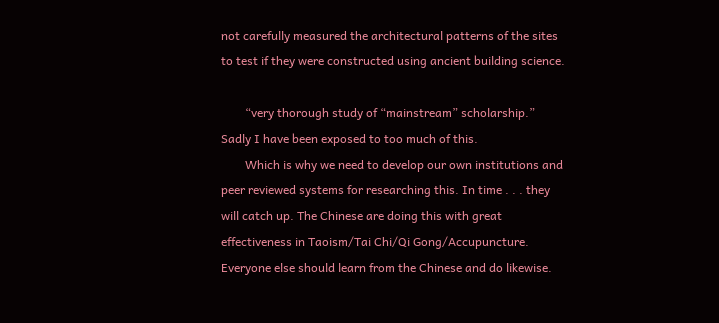not carefully measured the architectural patterns of the sites to test if they were constructed using ancient building science.

        “very thorough study of “mainstream” scholarship.” Sadly I have been exposed to too much of this.
        Which is why we need to develop our own institutions and peer reviewed systems for researching this. In time . . . they will catch up. The Chinese are doing this with great effectiveness in Taoism/Tai Chi/Qi Gong/Accupuncture. Everyone else should learn from the Chinese and do likewise.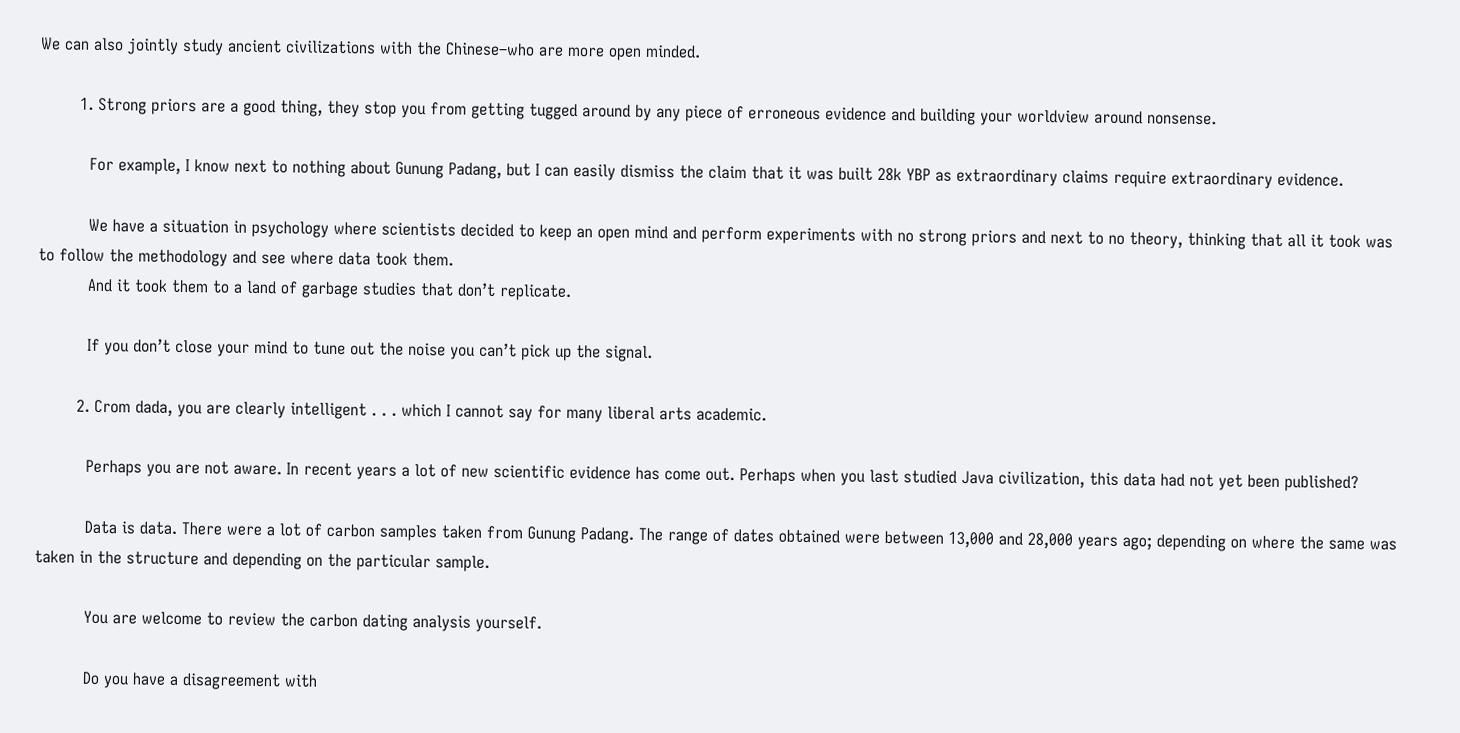We can also jointly study ancient civilizations with the Chinese–who are more open minded.

        1. Strong priors are a good thing, they stop you from getting tugged around by any piece of erroneous evidence and building your worldview around nonsense.

          For example, I know next to nothing about Gunung Padang, but I can easily dismiss the claim that it was built 28k YBP as extraordinary claims require extraordinary evidence.

          We have a situation in psychology where scientists decided to keep an open mind and perform experiments with no strong priors and next to no theory, thinking that all it took was to follow the methodology and see where data took them.
          And it took them to a land of garbage studies that don’t replicate.

          If you don’t close your mind to tune out the noise you can’t pick up the signal.

        2. Crom dada, you are clearly intelligent . . . which I cannot say for many liberal arts academic.

          Perhaps you are not aware. In recent years a lot of new scientific evidence has come out. Perhaps when you last studied Java civilization, this data had not yet been published?

          Data is data. There were a lot of carbon samples taken from Gunung Padang. The range of dates obtained were between 13,000 and 28,000 years ago; depending on where the same was taken in the structure and depending on the particular sample.

          You are welcome to review the carbon dating analysis yourself.

          Do you have a disagreement with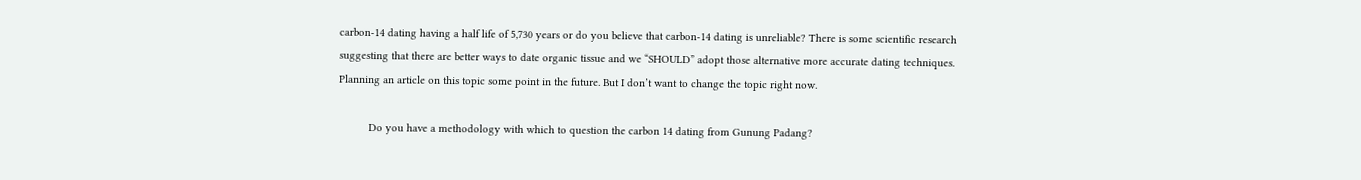carbon-14 dating having a half life of 5,730 years or do you believe that carbon-14 dating is unreliable? There is some scientific research suggesting that there are better ways to date organic tissue and we “SHOULD” adopt those alternative more accurate dating techniques. Planning an article on this topic some point in the future. But I don’t want to change the topic right now.

          Do you have a methodology with which to question the carbon 14 dating from Gunung Padang?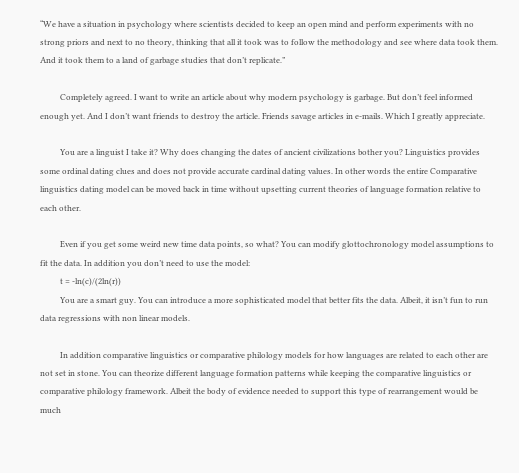“We have a situation in psychology where scientists decided to keep an open mind and perform experiments with no strong priors and next to no theory, thinking that all it took was to follow the methodology and see where data took them. And it took them to a land of garbage studies that don’t replicate.”

          Completely agreed. I want to write an article about why modern psychology is garbage. But don’t feel informed enough yet. And I don’t want friends to destroy the article. Friends savage articles in e-mails. Which I greatly appreciate.

          You are a linguist I take it? Why does changing the dates of ancient civilizations bother you? Linguistics provides some ordinal dating clues and does not provide accurate cardinal dating values. In other words the entire Comparative linguistics dating model can be moved back in time without upsetting current theories of language formation relative to each other.

          Even if you get some weird new time data points, so what? You can modify glottochronology model assumptions to fit the data. In addition you don’t need to use the model:
          t = -ln(c)/(2ln(r))
          You are a smart guy. You can introduce a more sophisticated model that better fits the data. Albeit, it isn’t fun to run data regressions with non linear models.

          In addition comparative linguistics or comparative philology models for how languages are related to each other are not set in stone. You can theorize different language formation patterns while keeping the comparative linguistics or comparative philology framework. Albeit the body of evidence needed to support this type of rearrangement would be much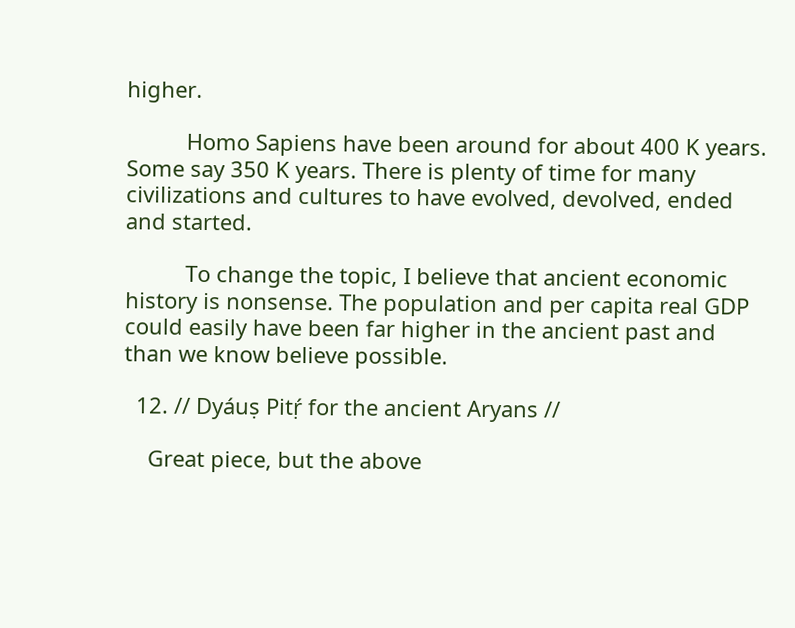higher.

          Homo Sapiens have been around for about 400 K years. Some say 350 K years. There is plenty of time for many civilizations and cultures to have evolved, devolved, ended and started.

          To change the topic, I believe that ancient economic history is nonsense. The population and per capita real GDP could easily have been far higher in the ancient past and than we know believe possible.

  12. // Dyáuṣ Pitṛ́ for the ancient Aryans //

    Great piece, but the above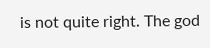is not quite right. The god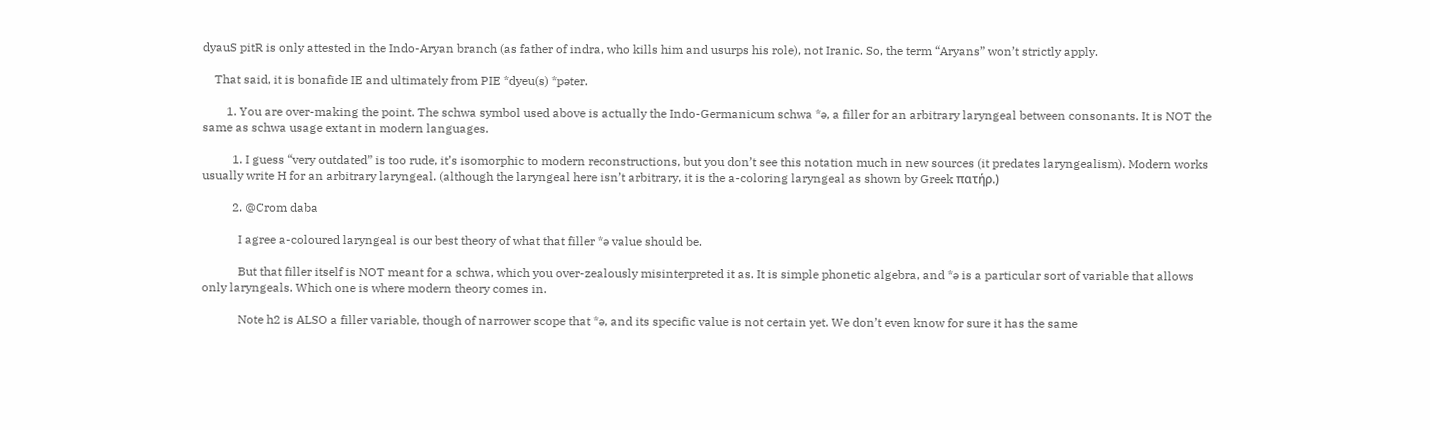dyauS pitR is only attested in the Indo-Aryan branch (as father of indra, who kills him and usurps his role), not Iranic. So, the term “Aryans” won’t strictly apply.

    That said, it is bonafide IE and ultimately from PIE *dyeu(s) *pəter.

        1. You are over-making the point. The schwa symbol used above is actually the Indo-Germanicum schwa *ə, a filler for an arbitrary laryngeal between consonants. It is NOT the same as schwa usage extant in modern languages.

          1. I guess “very outdated” is too rude, it’s isomorphic to modern reconstructions, but you don’t see this notation much in new sources (it predates laryngealism). Modern works usually write H for an arbitrary laryngeal. (although the laryngeal here isn’t arbitrary, it is the a-coloring laryngeal as shown by Greek πατήρ.)

          2. @Crom daba

            I agree a-coloured laryngeal is our best theory of what that filler *ə value should be.

            But that filler itself is NOT meant for a schwa, which you over-zealously misinterpreted it as. It is simple phonetic algebra, and *ə is a particular sort of variable that allows only laryngeals. Which one is where modern theory comes in.

            Note h2 is ALSO a filler variable, though of narrower scope that *ə, and its specific value is not certain yet. We don’t even know for sure it has the same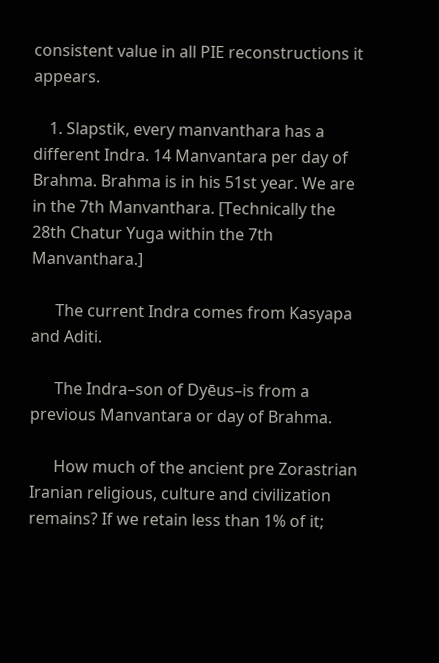consistent value in all PIE reconstructions it appears.

    1. Slapstik, every manvanthara has a different Indra. 14 Manvantara per day of Brahma. Brahma is in his 51st year. We are in the 7th Manvanthara. [Technically the 28th Chatur Yuga within the 7th Manvanthara.]

      The current Indra comes from Kasyapa and Aditi.

      The Indra–son of Dyēus–is from a previous Manvantara or day of Brahma.

      How much of the ancient pre Zorastrian Iranian religious, culture and civilization remains? If we retain less than 1% of it;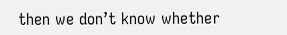then we don’t know whether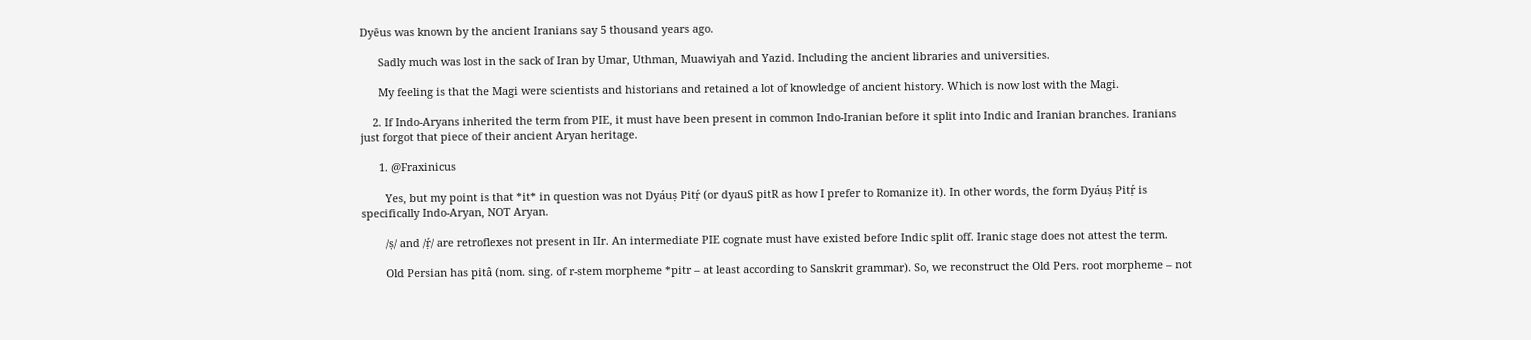Dyēus was known by the ancient Iranians say 5 thousand years ago.

      Sadly much was lost in the sack of Iran by Umar, Uthman, Muawiyah and Yazid. Including the ancient libraries and universities.

      My feeling is that the Magi were scientists and historians and retained a lot of knowledge of ancient history. Which is now lost with the Magi.

    2. If Indo-Aryans inherited the term from PIE, it must have been present in common Indo-Iranian before it split into Indic and Iranian branches. Iranians just forgot that piece of their ancient Aryan heritage.

      1. @Fraxinicus

        Yes, but my point is that *it* in question was not Dyáuṣ Pitṛ́ (or dyauS pitR as how I prefer to Romanize it). In other words, the form Dyáuṣ Pitṛ́ is specifically Indo-Aryan, NOT Aryan.

        /ṣ/ and /ṛ́/ are retroflexes not present in IIr. An intermediate PIE cognate must have existed before Indic split off. Iranic stage does not attest the term.

        Old Persian has pitâ (nom. sing. of r-stem morpheme *pitr – at least according to Sanskrit grammar). So, we reconstruct the Old Pers. root morpheme – not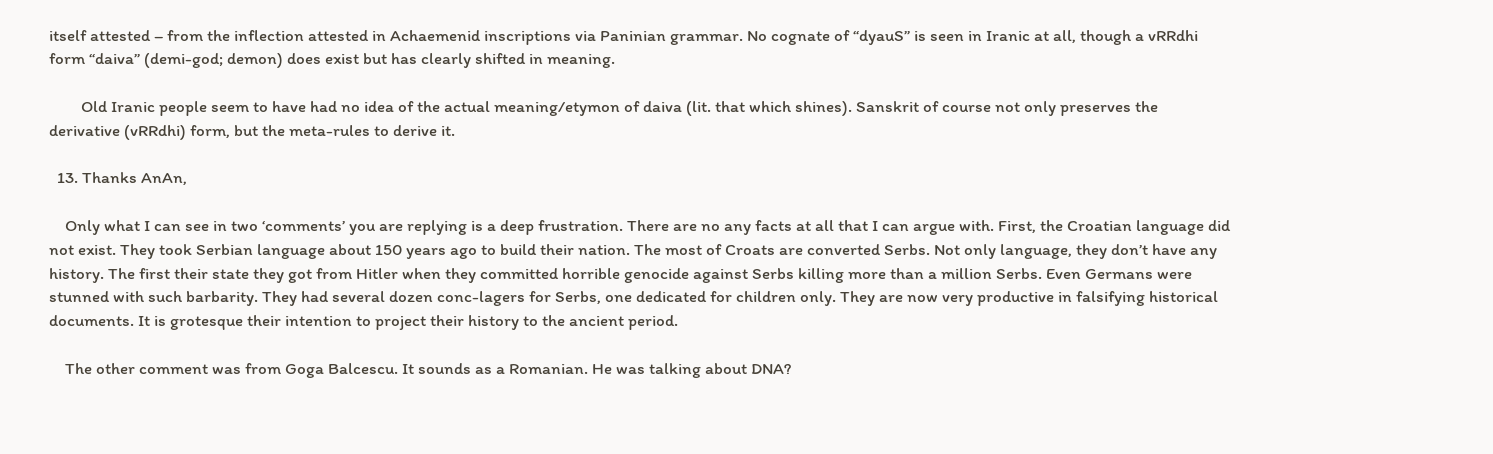itself attested – from the inflection attested in Achaemenid inscriptions via Paninian grammar. No cognate of “dyauS” is seen in Iranic at all, though a vRRdhi form “daiva” (demi-god; demon) does exist but has clearly shifted in meaning.

        Old Iranic people seem to have had no idea of the actual meaning/etymon of daiva (lit. that which shines). Sanskrit of course not only preserves the derivative (vRRdhi) form, but the meta-rules to derive it.

  13. Thanks AnAn,

    Only what I can see in two ‘comments’ you are replying is a deep frustration. There are no any facts at all that I can argue with. First, the Croatian language did not exist. They took Serbian language about 150 years ago to build their nation. The most of Croats are converted Serbs. Not only language, they don’t have any history. The first their state they got from Hitler when they committed horrible genocide against Serbs killing more than a million Serbs. Even Germans were stunned with such barbarity. They had several dozen conc-lagers for Serbs, one dedicated for children only. They are now very productive in falsifying historical documents. It is grotesque their intention to project their history to the ancient period.

    The other comment was from Goga Balcescu. It sounds as a Romanian. He was talking about DNA?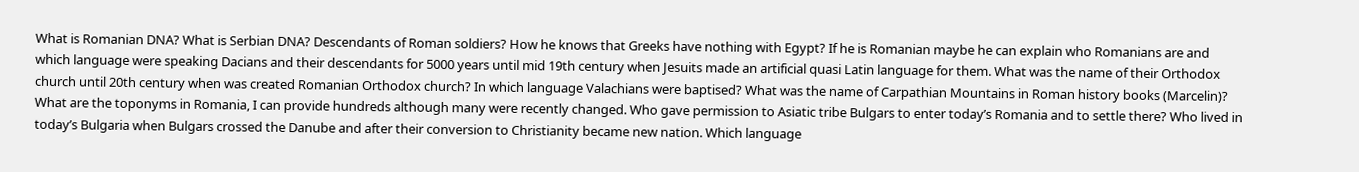What is Romanian DNA? What is Serbian DNA? Descendants of Roman soldiers? How he knows that Greeks have nothing with Egypt? If he is Romanian maybe he can explain who Romanians are and which language were speaking Dacians and their descendants for 5000 years until mid 19th century when Jesuits made an artificial quasi Latin language for them. What was the name of their Orthodox church until 20th century when was created Romanian Orthodox church? In which language Valachians were baptised? What was the name of Carpathian Mountains in Roman history books (Marcelin)? What are the toponyms in Romania, I can provide hundreds although many were recently changed. Who gave permission to Asiatic tribe Bulgars to enter today’s Romania and to settle there? Who lived in today’s Bulgaria when Bulgars crossed the Danube and after their conversion to Christianity became new nation. Which language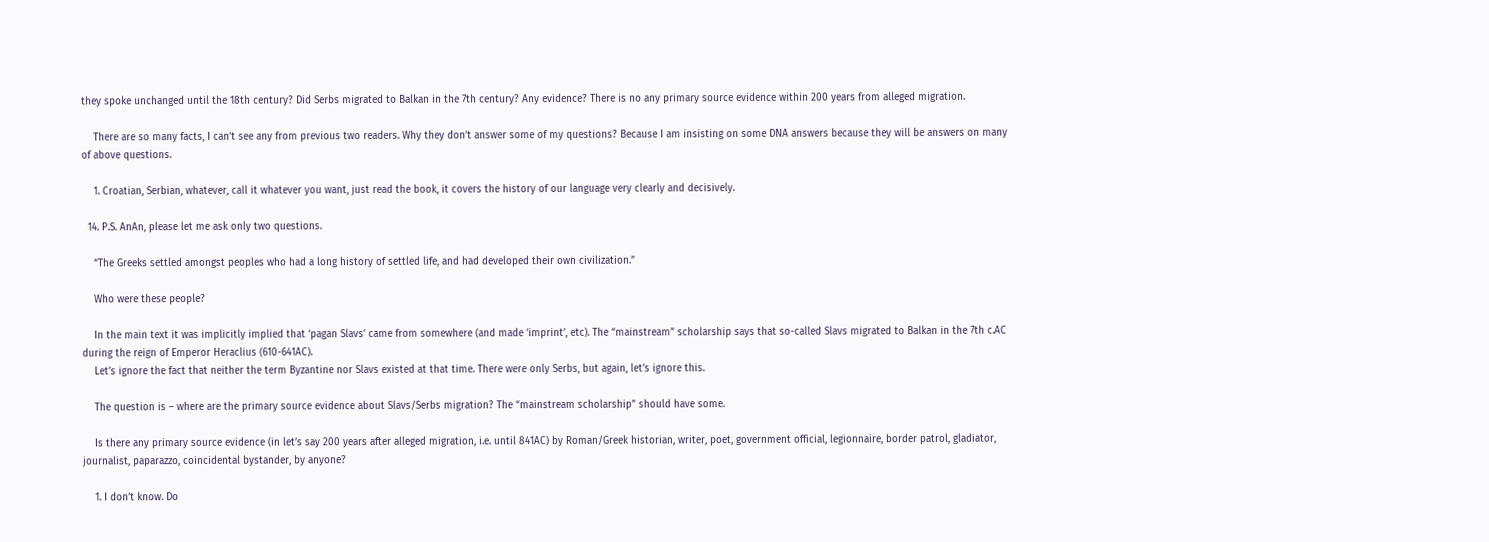they spoke unchanged until the 18th century? Did Serbs migrated to Balkan in the 7th century? Any evidence? There is no any primary source evidence within 200 years from alleged migration.

    There are so many facts, I can’t see any from previous two readers. Why they don’t answer some of my questions? Because I am insisting on some DNA answers because they will be answers on many of above questions.

    1. Croatian, Serbian, whatever, call it whatever you want, just read the book, it covers the history of our language very clearly and decisively.

  14. P.S. AnAn, please let me ask only two questions.

    “The Greeks settled amongst peoples who had a long history of settled life, and had developed their own civilization.”

    Who were these people?

    In the main text it was implicitly implied that ‘pagan Slavs’ came from somewhere (and made ‘imprint’, etc). The “mainstream” scholarship says that so-called Slavs migrated to Balkan in the 7th c.AC during the reign of Emperor Heraclius (610-641AC).
    Let’s ignore the fact that neither the term Byzantine nor Slavs existed at that time. There were only Serbs, but again, let’s ignore this.

    The question is – where are the primary source evidence about Slavs/Serbs migration? The “mainstream scholarship” should have some.

    Is there any primary source evidence (in let’s say 200 years after alleged migration, i.e. until 841AC) by Roman/Greek historian, writer, poet, government official, legionnaire, border patrol, gladiator, journalist, paparazzo, coincidental bystander, by anyone?

    1. I don’t know. Do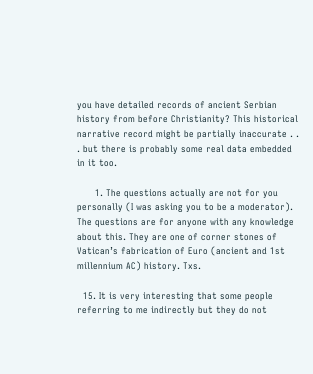you have detailed records of ancient Serbian history from before Christianity? This historical narrative record might be partially inaccurate . . . but there is probably some real data embedded in it too.

      1. The questions actually are not for you personally (I was asking you to be a moderator). The questions are for anyone with any knowledge about this. They are one of corner stones of Vatican’s fabrication of Euro (ancient and 1st millennium AC) history. Txs.

  15. It is very interesting that some people referring to me indirectly but they do not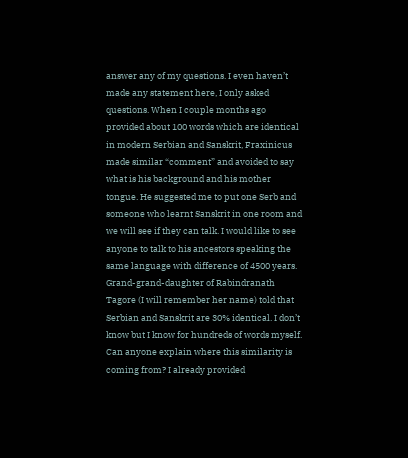answer any of my questions. I even haven’t made any statement here, I only asked questions. When I couple months ago provided about 100 words which are identical in modern Serbian and Sanskrit, Fraxinicus made similar “comment” and avoided to say what is his background and his mother tongue. He suggested me to put one Serb and someone who learnt Sanskrit in one room and we will see if they can talk. I would like to see anyone to talk to his ancestors speaking the same language with difference of 4500 years. Grand-grand-daughter of Rabindranath Tagore (I will remember her name) told that Serbian and Sanskrit are 30% identical. I don’t know but I know for hundreds of words myself. Can anyone explain where this similarity is coming from? I already provided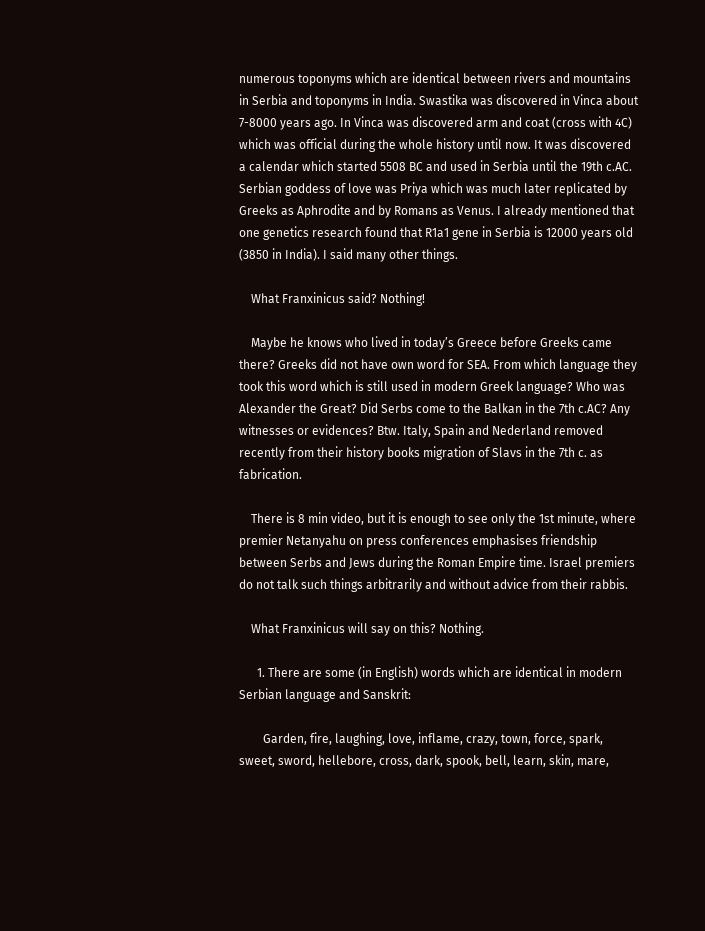numerous toponyms which are identical between rivers and mountains in Serbia and toponyms in India. Swastika was discovered in Vinca about 7-8000 years ago. In Vinca was discovered arm and coat (cross with 4C) which was official during the whole history until now. It was discovered a calendar which started 5508 BC and used in Serbia until the 19th c.AC. Serbian goddess of love was Priya which was much later replicated by Greeks as Aphrodite and by Romans as Venus. I already mentioned that one genetics research found that R1a1 gene in Serbia is 12000 years old (3850 in India). I said many other things.

    What Franxinicus said? Nothing!

    Maybe he knows who lived in today’s Greece before Greeks came there? Greeks did not have own word for SEA. From which language they took this word which is still used in modern Greek language? Who was Alexander the Great? Did Serbs come to the Balkan in the 7th c.AC? Any witnesses or evidences? Btw. Italy, Spain and Nederland removed recently from their history books migration of Slavs in the 7th c. as fabrication.

    There is 8 min video, but it is enough to see only the 1st minute, where premier Netanyahu on press conferences emphasises friendship between Serbs and Jews during the Roman Empire time. Israel premiers do not talk such things arbitrarily and without advice from their rabbis.

    What Franxinicus will say on this? Nothing.

      1. There are some (in English) words which are identical in modern Serbian language and Sanskrit:

        Garden, fire, laughing, love, inflame, crazy, town, force, spark, sweet, sword, hellebore, cross, dark, spook, bell, learn, skin, mare,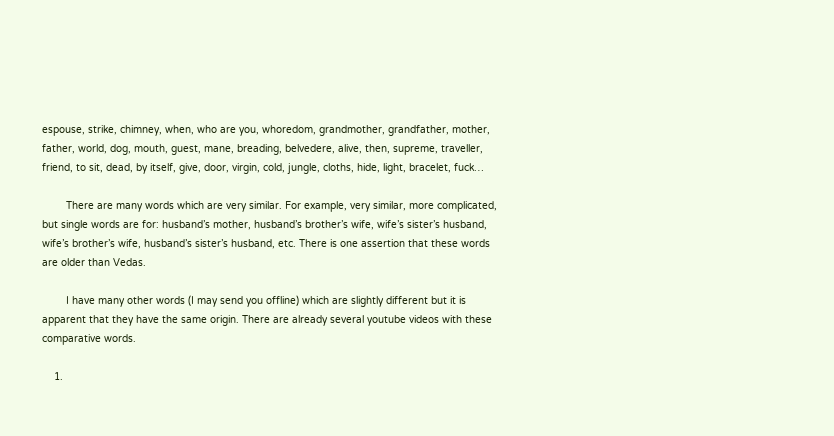espouse, strike, chimney, when, who are you, whoredom, grandmother, grandfather, mother, father, world, dog, mouth, guest, mane, breading, belvedere, alive, then, supreme, traveller, friend, to sit, dead, by itself, give, door, virgin, cold, jungle, cloths, hide, light, bracelet, fuck…

        There are many words which are very similar. For example, very similar, more complicated, but single words are for: husband’s mother, husband’s brother’s wife, wife’s sister’s husband, wife’s brother’s wife, husband’s sister’s husband, etc. There is one assertion that these words are older than Vedas.

        I have many other words (I may send you offline) which are slightly different but it is apparent that they have the same origin. There are already several youtube videos with these comparative words.

    1.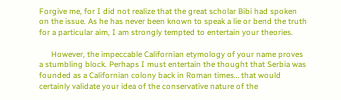Forgive me, for I did not realize that the great scholar Bibi had spoken on the issue. As he has never been known to speak a lie or bend the truth for a particular aim, I am strongly tempted to entertain your theories.

      However, the impeccable Californian etymology of your name proves a stumbling block. Perhaps I must entertain the thought that Serbia was founded as a Californian colony back in Roman times… that would certainly validate your idea of the conservative nature of the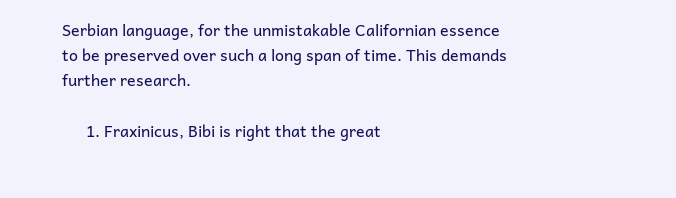Serbian language, for the unmistakable Californian essence to be preserved over such a long span of time. This demands further research.

      1. Fraxinicus, Bibi is right that the great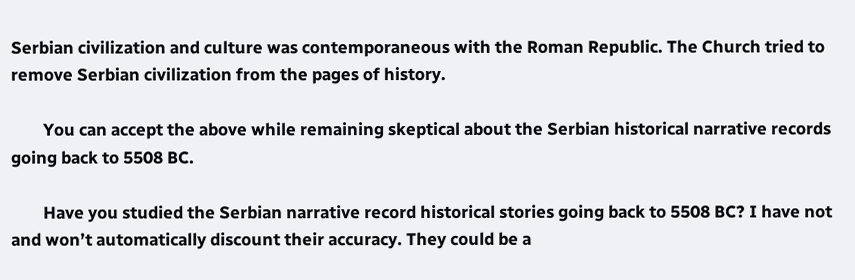Serbian civilization and culture was contemporaneous with the Roman Republic. The Church tried to remove Serbian civilization from the pages of history.

        You can accept the above while remaining skeptical about the Serbian historical narrative records going back to 5508 BC.

        Have you studied the Serbian narrative record historical stories going back to 5508 BC? I have not and won’t automatically discount their accuracy. They could be a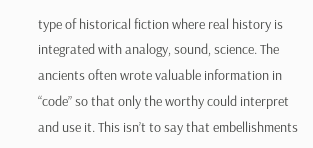type of historical fiction where real history is integrated with analogy, sound, science. The ancients often wrote valuable information in “code” so that only the worthy could interpret and use it. This isn’t to say that embellishments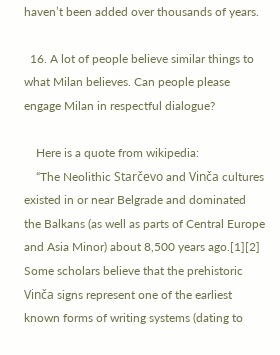haven’t been added over thousands of years.

  16. A lot of people believe similar things to what Milan believes. Can people please engage Milan in respectful dialogue?

    Here is a quote from wikipedia:
    “The Neolithic Starčevo and Vinča cultures existed in or near Belgrade and dominated the Balkans (as well as parts of Central Europe and Asia Minor) about 8,500 years ago.[1][2] Some scholars believe that the prehistoric Vinča signs represent one of the earliest known forms of writing systems (dating to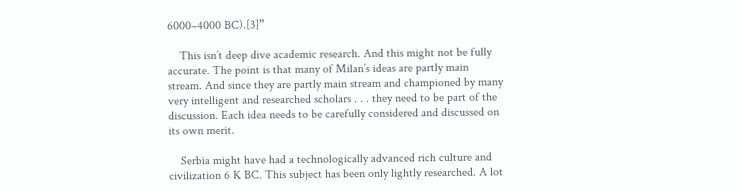6000–4000 BC).[3]”

    This isn’t deep dive academic research. And this might not be fully accurate. The point is that many of Milan’s ideas are partly main stream. And since they are partly main stream and championed by many very intelligent and researched scholars . . . they need to be part of the discussion. Each idea needs to be carefully considered and discussed on its own merit.

    Serbia might have had a technologically advanced rich culture and civilization 6 K BC. This subject has been only lightly researched. A lot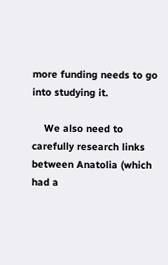more funding needs to go into studying it.

    We also need to carefully research links between Anatolia (which had a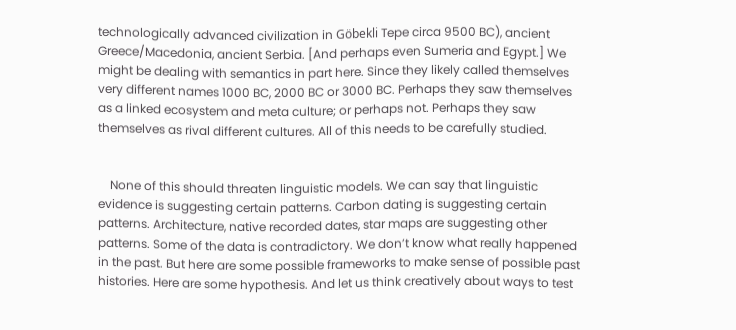technologically advanced civilization in Göbekli Tepe circa 9500 BC), ancient Greece/Macedonia, ancient Serbia. [And perhaps even Sumeria and Egypt.] We might be dealing with semantics in part here. Since they likely called themselves very different names 1000 BC, 2000 BC or 3000 BC. Perhaps they saw themselves as a linked ecosystem and meta culture; or perhaps not. Perhaps they saw themselves as rival different cultures. All of this needs to be carefully studied.


    None of this should threaten linguistic models. We can say that linguistic evidence is suggesting certain patterns. Carbon dating is suggesting certain patterns. Architecture, native recorded dates, star maps are suggesting other patterns. Some of the data is contradictory. We don’t know what really happened in the past. But here are some possible frameworks to make sense of possible past histories. Here are some hypothesis. And let us think creatively about ways to test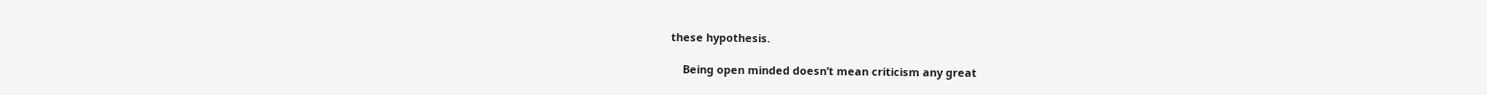these hypothesis.

    Being open minded doesn’t mean criticism any great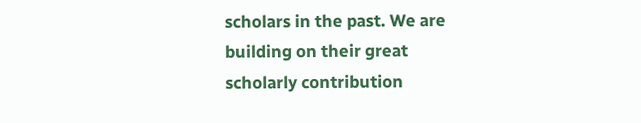scholars in the past. We are building on their great scholarly contribution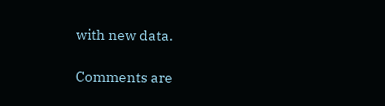with new data.

Comments are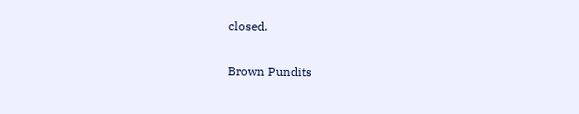closed.

Brown Pundits